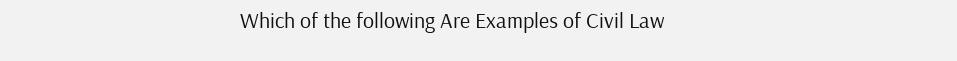Which of the following Are Examples of Civil Law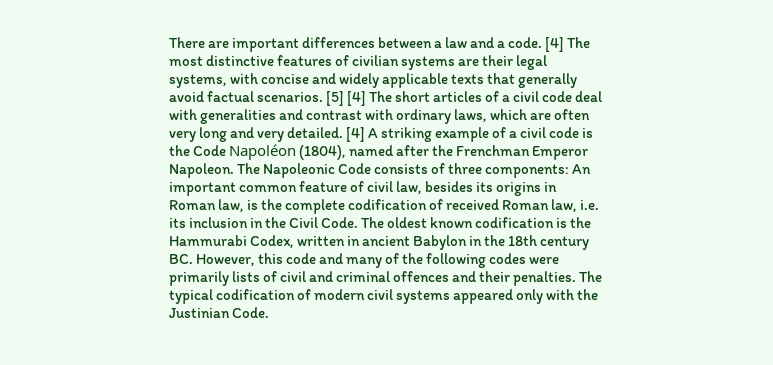There are important differences between a law and a code. [4] The most distinctive features of civilian systems are their legal systems, with concise and widely applicable texts that generally avoid factual scenarios. [5] [4] The short articles of a civil code deal with generalities and contrast with ordinary laws, which are often very long and very detailed. [4] A striking example of a civil code is the Code Napoléon (1804), named after the Frenchman Emperor Napoleon. The Napoleonic Code consists of three components: An important common feature of civil law, besides its origins in Roman law, is the complete codification of received Roman law, i.e. its inclusion in the Civil Code. The oldest known codification is the Hammurabi Codex, written in ancient Babylon in the 18th century BC. However, this code and many of the following codes were primarily lists of civil and criminal offences and their penalties. The typical codification of modern civil systems appeared only with the Justinian Code.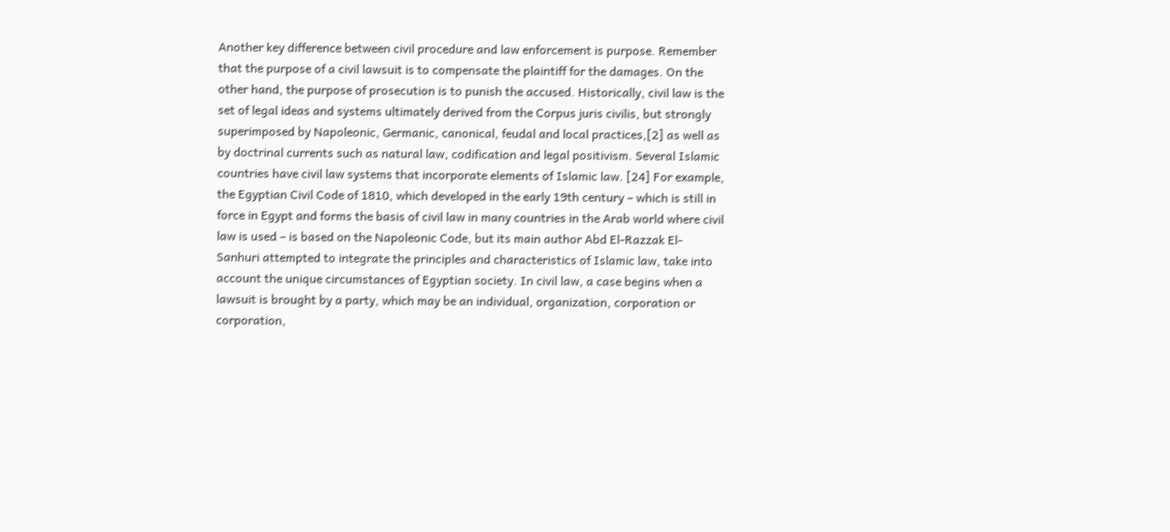Another key difference between civil procedure and law enforcement is purpose. Remember that the purpose of a civil lawsuit is to compensate the plaintiff for the damages. On the other hand, the purpose of prosecution is to punish the accused. Historically, civil law is the set of legal ideas and systems ultimately derived from the Corpus juris civilis, but strongly superimposed by Napoleonic, Germanic, canonical, feudal and local practices,[2] as well as by doctrinal currents such as natural law, codification and legal positivism. Several Islamic countries have civil law systems that incorporate elements of Islamic law. [24] For example, the Egyptian Civil Code of 1810, which developed in the early 19th century – which is still in force in Egypt and forms the basis of civil law in many countries in the Arab world where civil law is used – is based on the Napoleonic Code, but its main author Abd El-Razzak El-Sanhuri attempted to integrate the principles and characteristics of Islamic law, take into account the unique circumstances of Egyptian society. In civil law, a case begins when a lawsuit is brought by a party, which may be an individual, organization, corporation or corporation,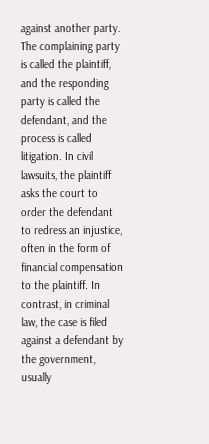against another party. The complaining party is called the plaintiff, and the responding party is called the defendant, and the process is called litigation. In civil lawsuits, the plaintiff asks the court to order the defendant to redress an injustice, often in the form of financial compensation to the plaintiff. In contrast, in criminal law, the case is filed against a defendant by the government, usually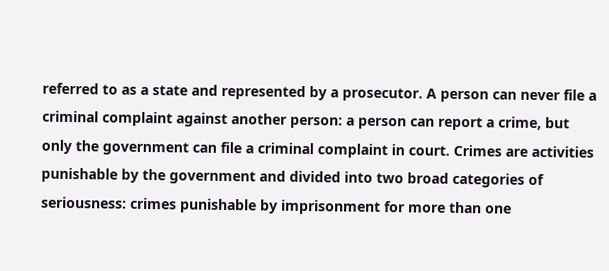referred to as a state and represented by a prosecutor. A person can never file a criminal complaint against another person: a person can report a crime, but only the government can file a criminal complaint in court. Crimes are activities punishable by the government and divided into two broad categories of seriousness: crimes punishable by imprisonment for more than one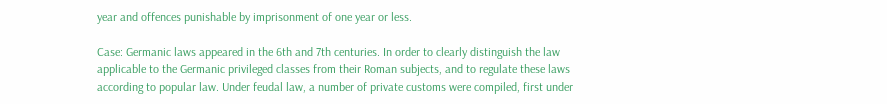year and offences punishable by imprisonment of one year or less.

Case: Germanic laws appeared in the 6th and 7th centuries. In order to clearly distinguish the law applicable to the Germanic privileged classes from their Roman subjects, and to regulate these laws according to popular law. Under feudal law, a number of private customs were compiled, first under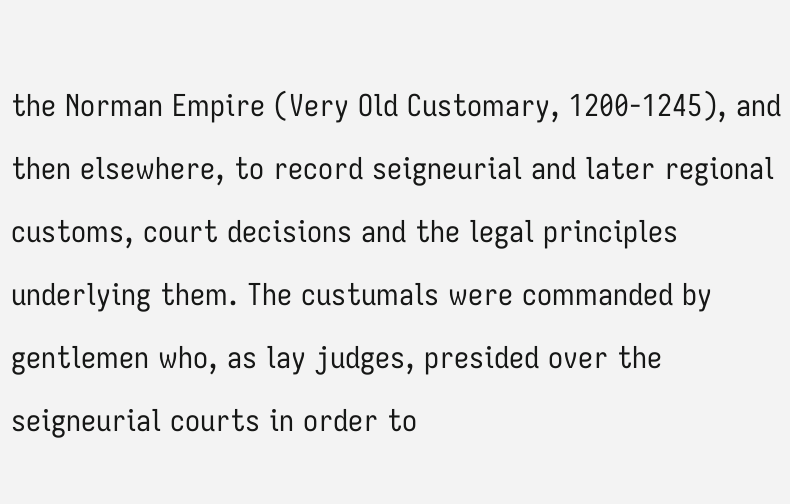the Norman Empire (Very Old Customary, 1200-1245), and then elsewhere, to record seigneurial and later regional customs, court decisions and the legal principles underlying them. The custumals were commanded by gentlemen who, as lay judges, presided over the seigneurial courts in order to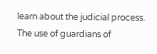learn about the judicial process. The use of guardians of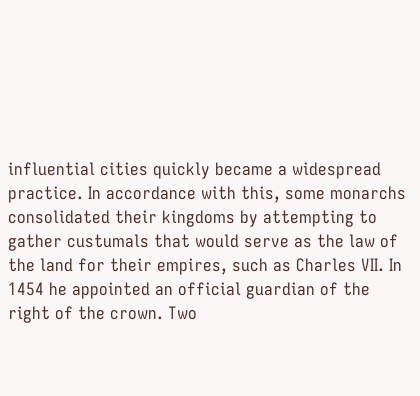influential cities quickly became a widespread practice. In accordance with this, some monarchs consolidated their kingdoms by attempting to gather custumals that would serve as the law of the land for their empires, such as Charles VII. In 1454 he appointed an official guardian of the right of the crown. Two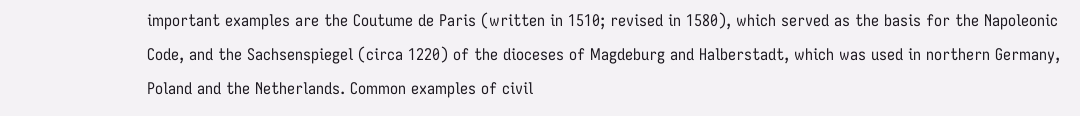important examples are the Coutume de Paris (written in 1510; revised in 1580), which served as the basis for the Napoleonic Code, and the Sachsenspiegel (circa 1220) of the dioceses of Magdeburg and Halberstadt, which was used in northern Germany, Poland and the Netherlands. Common examples of civil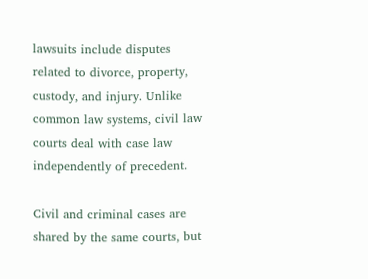lawsuits include disputes related to divorce, property, custody, and injury. Unlike common law systems, civil law courts deal with case law independently of precedent.

Civil and criminal cases are shared by the same courts, but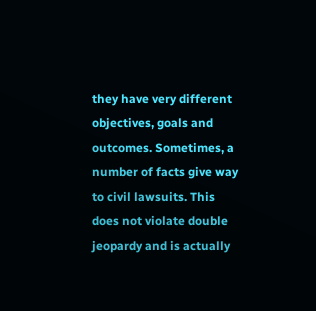they have very different objectives, goals and outcomes. Sometimes, a number of facts give way to civil lawsuits. This does not violate double jeopardy and is actually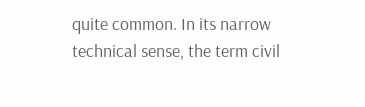quite common. In its narrow technical sense, the term civil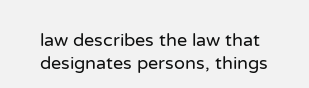law describes the law that designates persons, things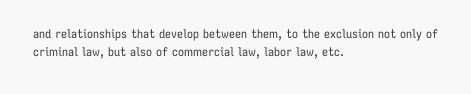and relationships that develop between them, to the exclusion not only of criminal law, but also of commercial law, labor law, etc.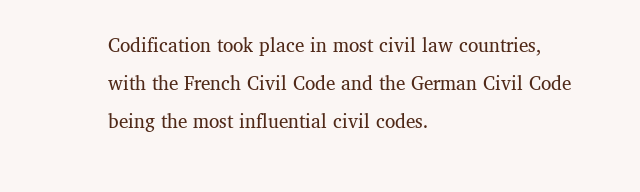Codification took place in most civil law countries, with the French Civil Code and the German Civil Code being the most influential civil codes.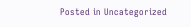Posted in Uncategorized